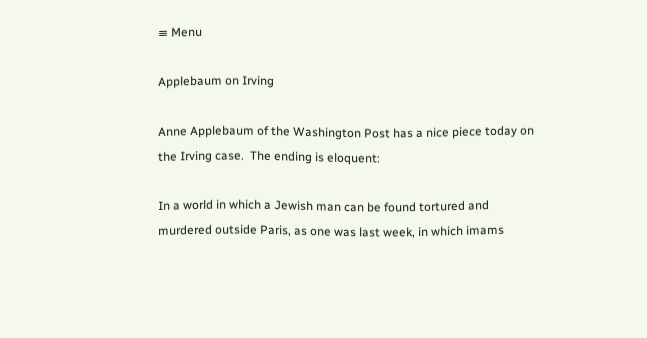≡ Menu

Applebaum on Irving

Anne Applebaum of the Washington Post has a nice piece today on the Irving case.  The ending is eloquent:

In a world in which a Jewish man can be found tortured and murdered outside Paris, as one was last week, in which imams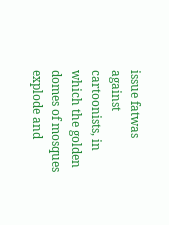issue fatwas
against cartoonists, in which the golden domes of mosques explode and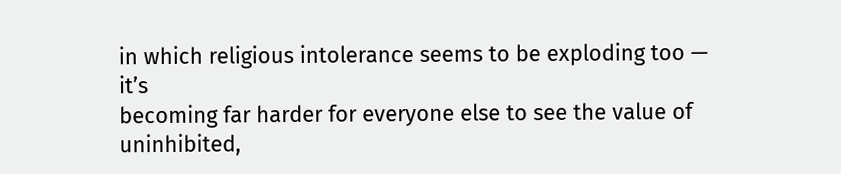in which religious intolerance seems to be exploding too — it’s
becoming far harder for everyone else to see the value of uninhibited,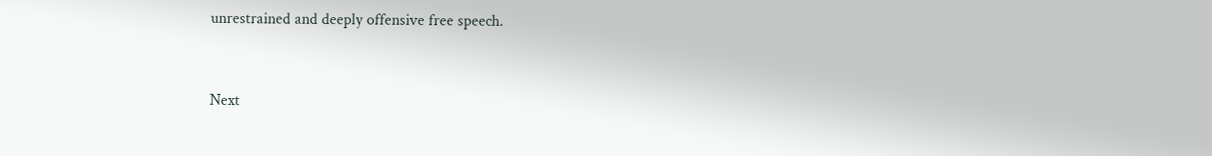unrestrained and deeply offensive free speech.


Next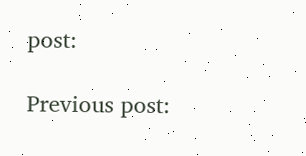post:

Previous post: